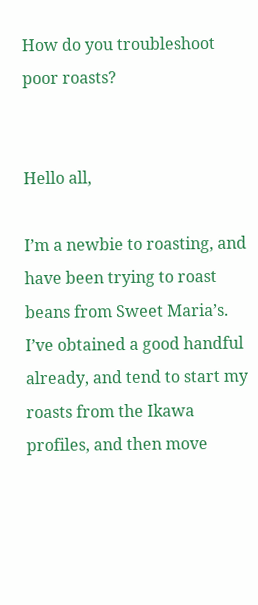How do you troubleshoot poor roasts?


Hello all,

I’m a newbie to roasting, and have been trying to roast beans from Sweet Maria’s. I’ve obtained a good handful already, and tend to start my roasts from the Ikawa profiles, and then move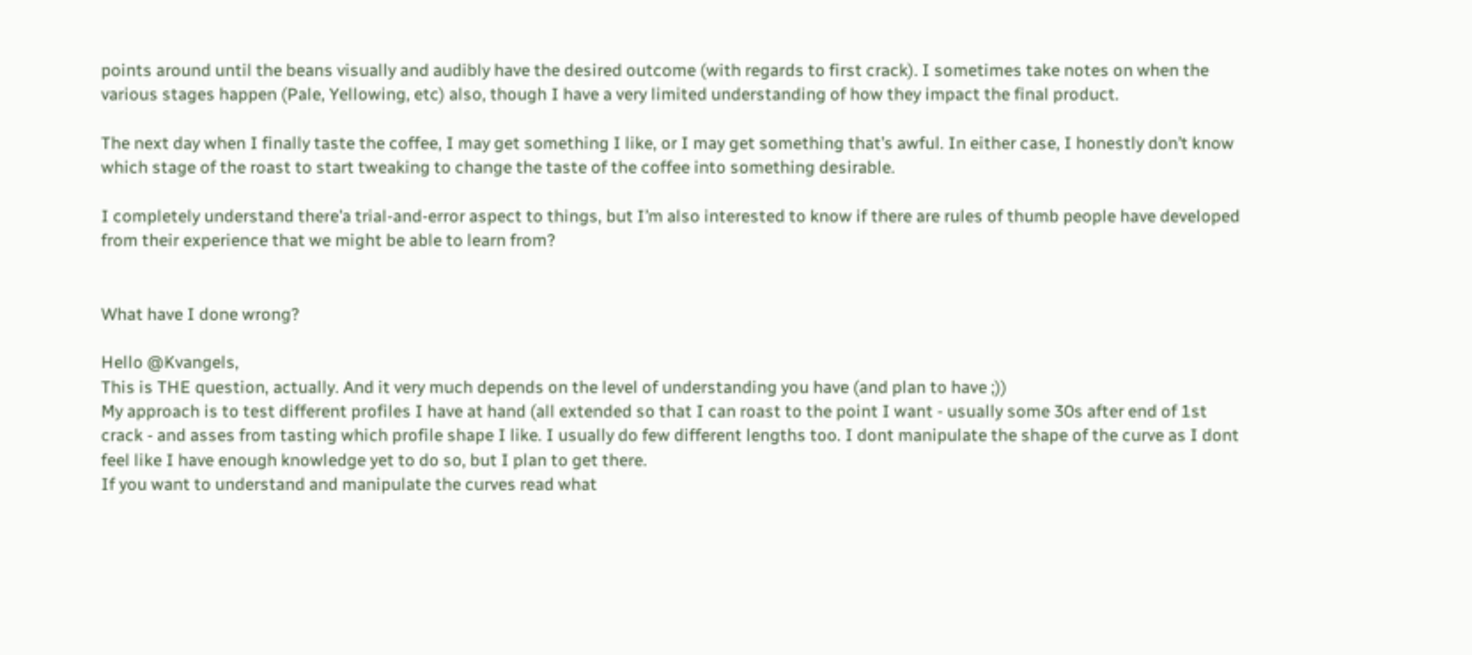points around until the beans visually and audibly have the desired outcome (with regards to first crack). I sometimes take notes on when the various stages happen (Pale, Yellowing, etc) also, though I have a very limited understanding of how they impact the final product.

The next day when I finally taste the coffee, I may get something I like, or I may get something that’s awful. In either case, I honestly don’t know which stage of the roast to start tweaking to change the taste of the coffee into something desirable.

I completely understand there’a trial-and-error aspect to things, but I’m also interested to know if there are rules of thumb people have developed from their experience that we might be able to learn from?


What have I done wrong?

Hello @Kvangels,
This is THE question, actually. And it very much depends on the level of understanding you have (and plan to have ;))
My approach is to test different profiles I have at hand (all extended so that I can roast to the point I want - usually some 30s after end of 1st crack - and asses from tasting which profile shape I like. I usually do few different lengths too. I dont manipulate the shape of the curve as I dont feel like I have enough knowledge yet to do so, but I plan to get there.
If you want to understand and manipulate the curves read what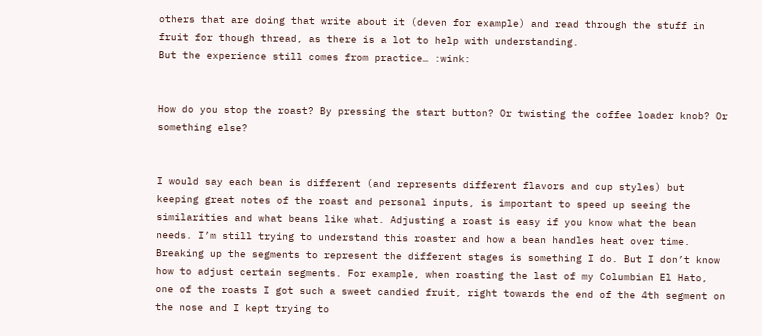others that are doing that write about it (deven for example) and read through the stuff in fruit for though thread, as there is a lot to help with understanding.
But the experience still comes from practice… :wink:


How do you stop the roast? By pressing the start button? Or twisting the coffee loader knob? Or something else?


I would say each bean is different (and represents different flavors and cup styles) but keeping great notes of the roast and personal inputs, is important to speed up seeing the similarities and what beans like what. Adjusting a roast is easy if you know what the bean needs. I’m still trying to understand this roaster and how a bean handles heat over time.
Breaking up the segments to represent the different stages is something I do. But I don’t know how to adjust certain segments. For example, when roasting the last of my Columbian El Hato, one of the roasts I got such a sweet candied fruit, right towards the end of the 4th segment on the nose and I kept trying to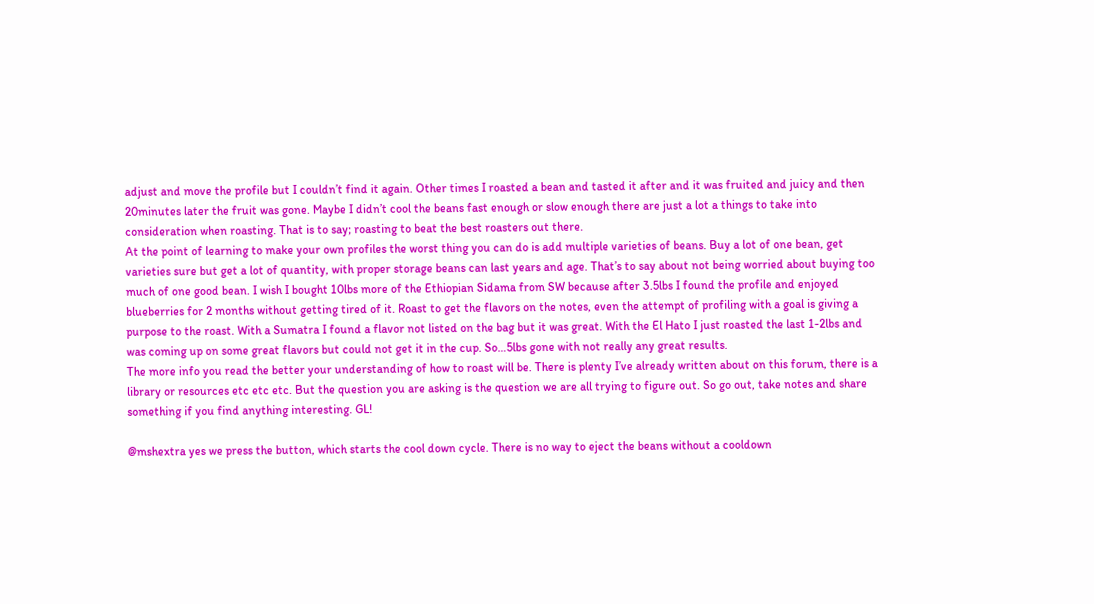adjust and move the profile but I couldn’t find it again. Other times I roasted a bean and tasted it after and it was fruited and juicy and then 20minutes later the fruit was gone. Maybe I didn’t cool the beans fast enough or slow enough there are just a lot a things to take into consideration when roasting. That is to say; roasting to beat the best roasters out there.
At the point of learning to make your own profiles the worst thing you can do is add multiple varieties of beans. Buy a lot of one bean, get varieties sure but get a lot of quantity, with proper storage beans can last years and age. That’s to say about not being worried about buying too much of one good bean. I wish I bought 10lbs more of the Ethiopian Sidama from SW because after 3.5lbs I found the profile and enjoyed blueberries for 2 months without getting tired of it. Roast to get the flavors on the notes, even the attempt of profiling with a goal is giving a purpose to the roast. With a Sumatra I found a flavor not listed on the bag but it was great. With the El Hato I just roasted the last 1-2lbs and was coming up on some great flavors but could not get it in the cup. So…5lbs gone with not really any great results.
The more info you read the better your understanding of how to roast will be. There is plenty I’ve already written about on this forum, there is a library or resources etc etc etc. But the question you are asking is the question we are all trying to figure out. So go out, take notes and share something if you find anything interesting. GL!

@mshextra yes we press the button, which starts the cool down cycle. There is no way to eject the beans without a cooldown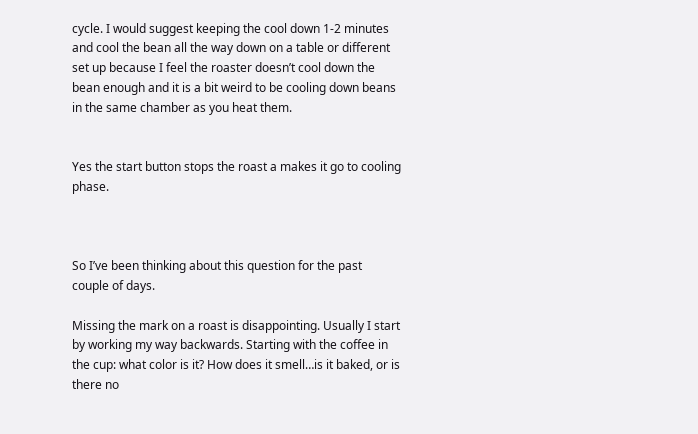cycle. I would suggest keeping the cool down 1-2 minutes and cool the bean all the way down on a table or different set up because I feel the roaster doesn’t cool down the bean enough and it is a bit weird to be cooling down beans in the same chamber as you heat them.


Yes the start button stops the roast a makes it go to cooling phase.



So I’ve been thinking about this question for the past couple of days.

Missing the mark on a roast is disappointing. Usually I start by working my way backwards. Starting with the coffee in the cup: what color is it? How does it smell…is it baked, or is there no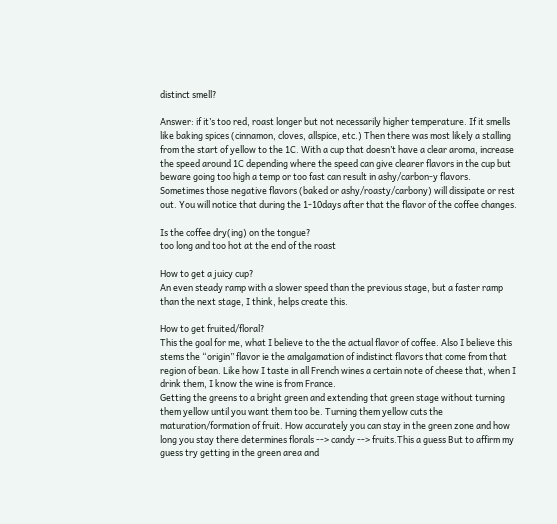distinct smell?

Answer: if it’s too red, roast longer but not necessarily higher temperature. If it smells like baking spices (cinnamon, cloves, allspice, etc.) Then there was most likely a stalling from the start of yellow to the 1C. With a cup that doesn’t have a clear aroma, increase the speed around 1C depending where the speed can give clearer flavors in the cup but beware going too high a temp or too fast can result in ashy/carbon-y flavors.
Sometimes those negative flavors (baked or ashy/roasty/carbony) will dissipate or rest out. You will notice that during the 1-10days after that the flavor of the coffee changes.

Is the coffee dry(ing) on the tongue?
too long and too hot at the end of the roast

How to get a juicy cup?
An even steady ramp with a slower speed than the previous stage, but a faster ramp than the next stage, I think, helps create this.

How to get fruited/floral?
This the goal for me, what I believe to the the actual flavor of coffee. Also I believe this stems the “origin” flavor ie the amalgamation of indistinct flavors that come from that region of bean. Like how I taste in all French wines a certain note of cheese that, when I drink them, I know the wine is from France.
Getting the greens to a bright green and extending that green stage without turning them yellow until you want them too be. Turning them yellow cuts the maturation/formation of fruit. How accurately you can stay in the green zone and how long you stay there determines florals --> candy --> fruits.This a guess But to affirm my guess try getting in the green area and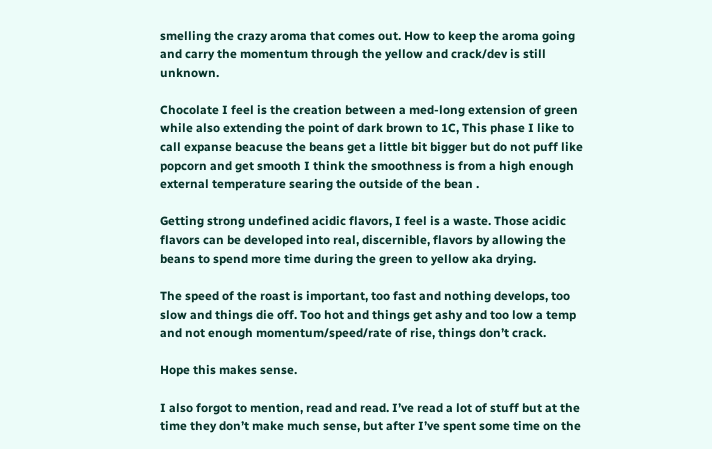smelling the crazy aroma that comes out. How to keep the aroma going and carry the momentum through the yellow and crack/dev is still unknown.

Chocolate I feel is the creation between a med-long extension of green while also extending the point of dark brown to 1C, This phase I like to call expanse beacuse the beans get a little bit bigger but do not puff like popcorn and get smooth I think the smoothness is from a high enough external temperature searing the outside of the bean .

Getting strong undefined acidic flavors, I feel is a waste. Those acidic flavors can be developed into real, discernible, flavors by allowing the beans to spend more time during the green to yellow aka drying.

The speed of the roast is important, too fast and nothing develops, too slow and things die off. Too hot and things get ashy and too low a temp and not enough momentum/speed/rate of rise, things don’t crack.

Hope this makes sense.

I also forgot to mention, read and read. I’ve read a lot of stuff but at the time they don’t make much sense, but after I’ve spent some time on the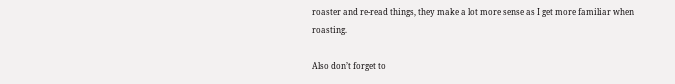roaster and re-read things, they make a lot more sense as I get more familiar when roasting.

Also don’t forget to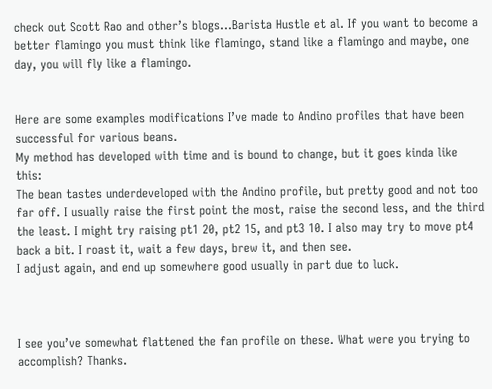check out Scott Rao and other’s blogs…Barista Hustle et al. If you want to become a better flamingo you must think like flamingo, stand like a flamingo and maybe, one day, you will fly like a flamingo.


Here are some examples modifications I’ve made to Andino profiles that have been successful for various beans.
My method has developed with time and is bound to change, but it goes kinda like this:
The bean tastes underdeveloped with the Andino profile, but pretty good and not too far off. I usually raise the first point the most, raise the second less, and the third the least. I might try raising pt1 20, pt2 15, and pt3 10. I also may try to move pt4 back a bit. I roast it, wait a few days, brew it, and then see.
I adjust again, and end up somewhere good usually in part due to luck.



I see you’ve somewhat flattened the fan profile on these. What were you trying to accomplish? Thanks.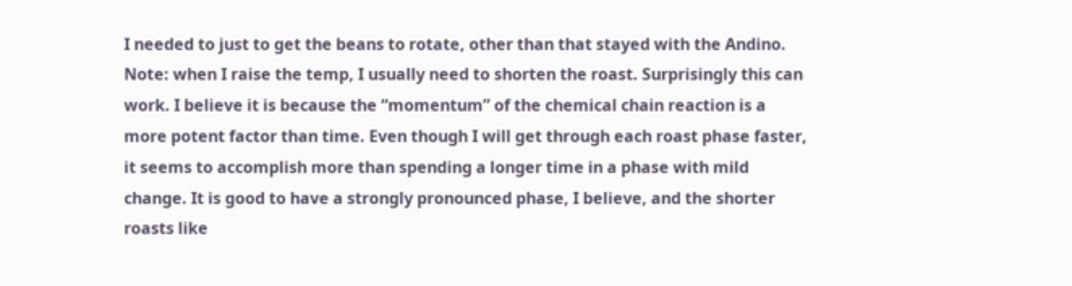I needed to just to get the beans to rotate, other than that stayed with the Andino.
Note: when I raise the temp, I usually need to shorten the roast. Surprisingly this can work. I believe it is because the “momentum” of the chemical chain reaction is a more potent factor than time. Even though I will get through each roast phase faster, it seems to accomplish more than spending a longer time in a phase with mild change. It is good to have a strongly pronounced phase, I believe, and the shorter roasts like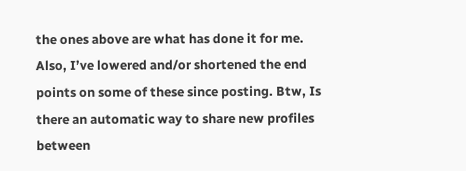the ones above are what has done it for me.
Also, I’ve lowered and/or shortened the end points on some of these since posting. Btw, Is there an automatic way to share new profiles between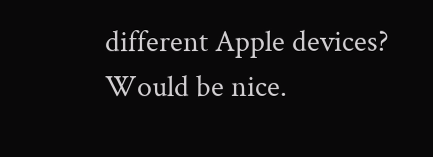different Apple devices? Would be nice.